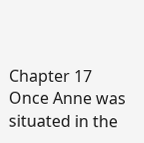Chapter 17
Once Anne was situated in the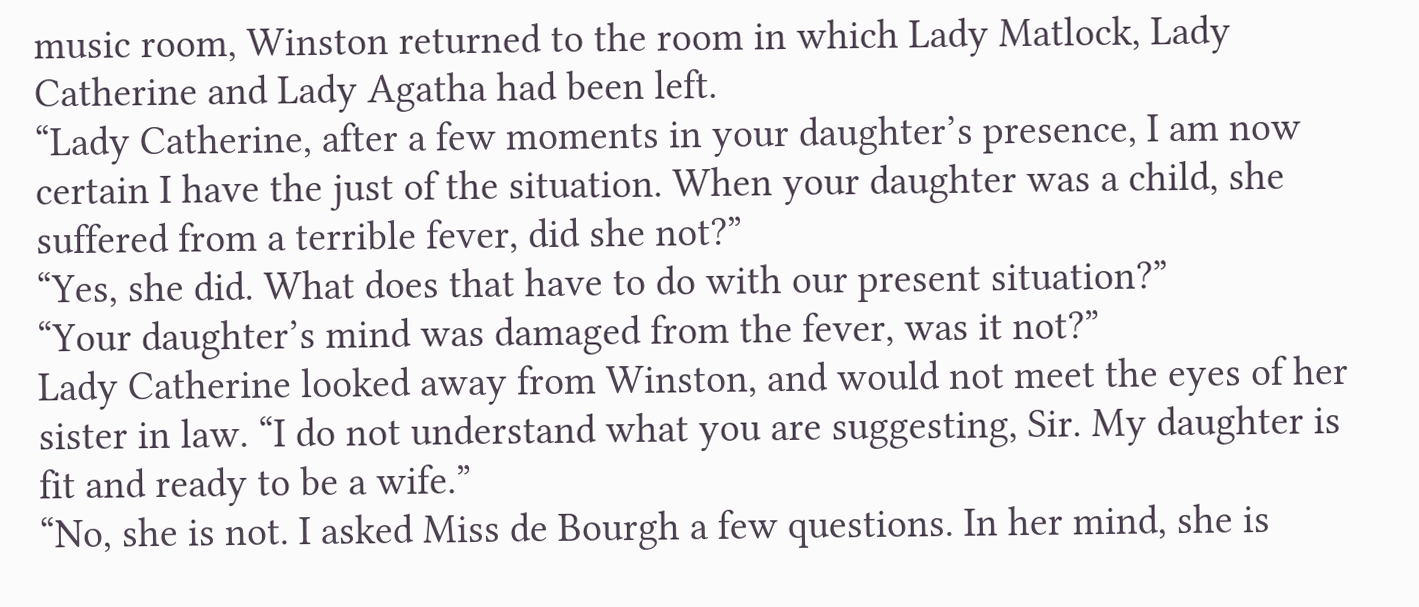music room, Winston returned to the room in which Lady Matlock, Lady Catherine and Lady Agatha had been left.
“Lady Catherine, after a few moments in your daughter’s presence, I am now certain I have the just of the situation. When your daughter was a child, she suffered from a terrible fever, did she not?”
“Yes, she did. What does that have to do with our present situation?”
“Your daughter’s mind was damaged from the fever, was it not?”
Lady Catherine looked away from Winston, and would not meet the eyes of her sister in law. “I do not understand what you are suggesting, Sir. My daughter is fit and ready to be a wife.”
“No, she is not. I asked Miss de Bourgh a few questions. In her mind, she is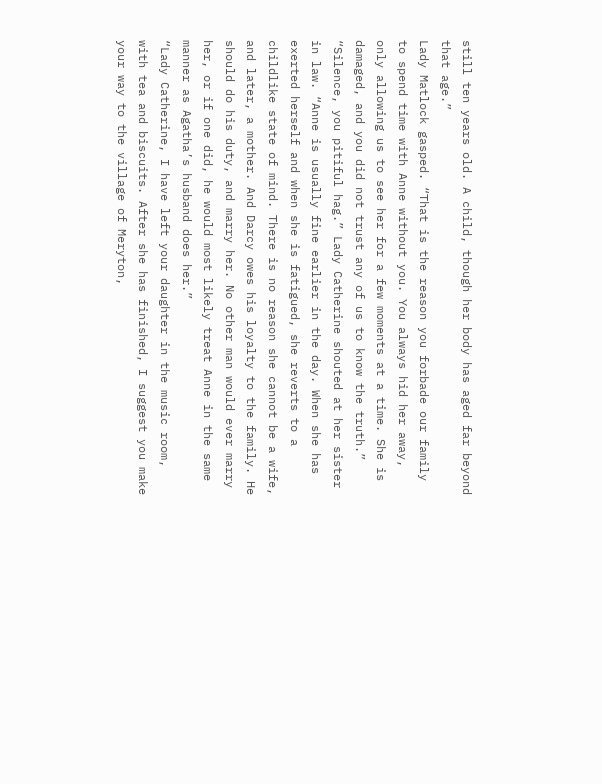still ten years old. A child, though her body has aged far beyond that age.”
Lady Matlock gasped. “That is the reason you forbade our family to spend time with Anne without you. You always hid her away, only allowing us to see her for a few moments at a time. She is damaged, and you did not trust any of us to know the truth.”
“Silence, you pitiful hag.” Lady Catherine shouted at her sister in law. “Anne is usually fine earlier in the day. When she has exerted herself and when she is fatigued, she reverts to a childlike state of mind. There is no reason she cannot be a wife, and later, a mother. And Darcy owes his loyalty to the family. He should do his duty, and marry her. No other man would ever marry her, or if one did, he would most likely treat Anne in the same manner as Agatha’s husband does her.”
“Lady Catherine, I have left your daughter in the music room, with tea and biscuits. After she has finished, I suggest you make your way to the village of Meryton,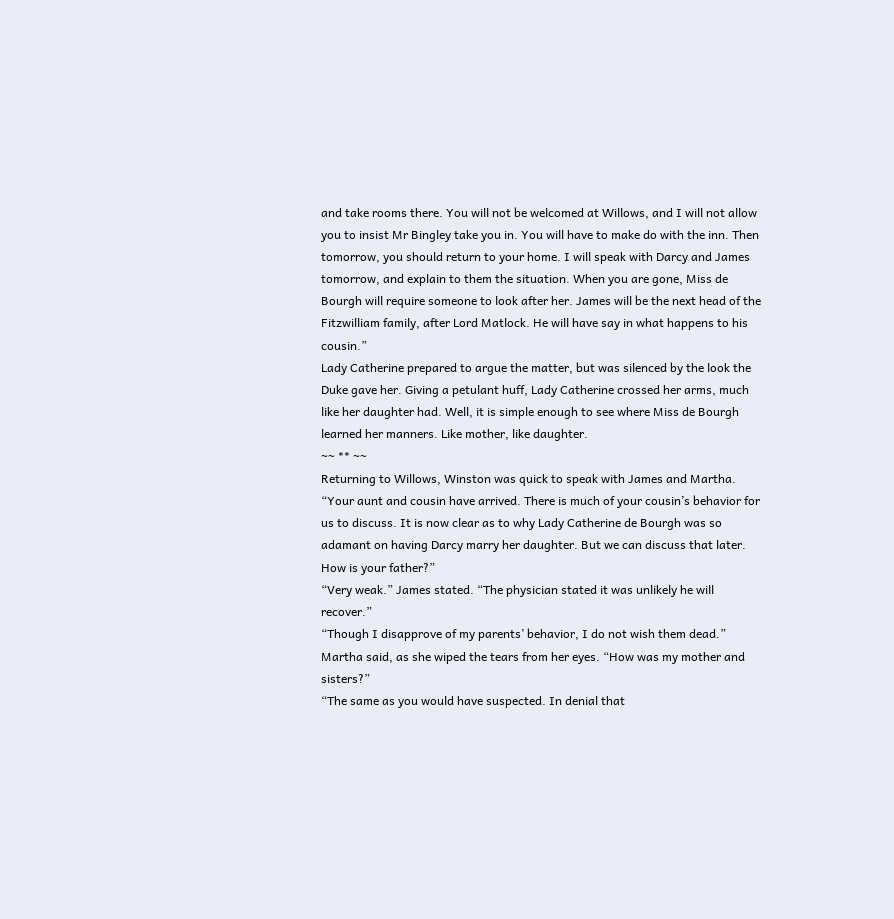and take rooms there. You will not be welcomed at Willows, and I will not allow you to insist Mr Bingley take you in. You will have to make do with the inn. Then tomorrow, you should return to your home. I will speak with Darcy and James tomorrow, and explain to them the situation. When you are gone, Miss de Bourgh will require someone to look after her. James will be the next head of the Fitzwilliam family, after Lord Matlock. He will have say in what happens to his cousin.”
Lady Catherine prepared to argue the matter, but was silenced by the look the Duke gave her. Giving a petulant huff, Lady Catherine crossed her arms, much like her daughter had. Well, it is simple enough to see where Miss de Bourgh learned her manners. Like mother, like daughter.
~~ ** ~~
Returning to Willows, Winston was quick to speak with James and Martha. “Your aunt and cousin have arrived. There is much of your cousin’s behavior for us to discuss. It is now clear as to why Lady Catherine de Bourgh was so adamant on having Darcy marry her daughter. But we can discuss that later. How is your father?”
“Very weak.” James stated. “The physician stated it was unlikely he will recover.”
“Though I disapprove of my parents’ behavior, I do not wish them dead.” Martha said, as she wiped the tears from her eyes. “How was my mother and sisters?”
“The same as you would have suspected. In denial that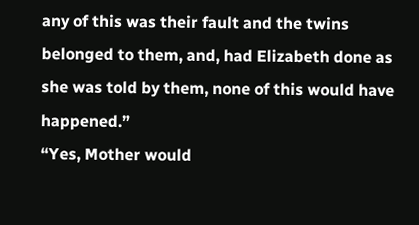any of this was their fault and the twins belonged to them, and, had Elizabeth done as she was told by them, none of this would have happened.”
“Yes, Mother would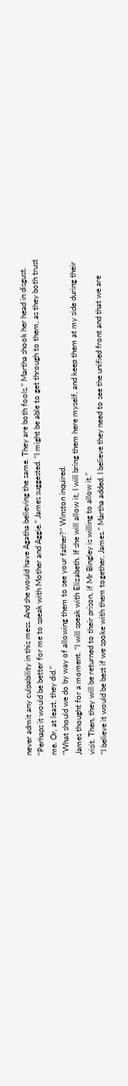never admit any culpability in this mess. And she would have Agatha believing the same. They are both fools.” Martha shook her head in disgust.
“Perhaps it would be better for me to speak with Mother and Aggie.” James suggested. “I might be able to get through to them, as they both trust me. Or, at least, they did.”
“What should we do by way of allowing them to see your father?” Winston inquired.
James thought for a moment. “I will speak with Elizabeth. If she will allow it, I will bring them here myself, and keep them at my side during their visit. Then, they will be returned to their prison, if Mr Bingley is willing to allow it.”
“I believe it would be best if we spoke with them together, James.” Martha added. I believe they need to see the unified front and that we are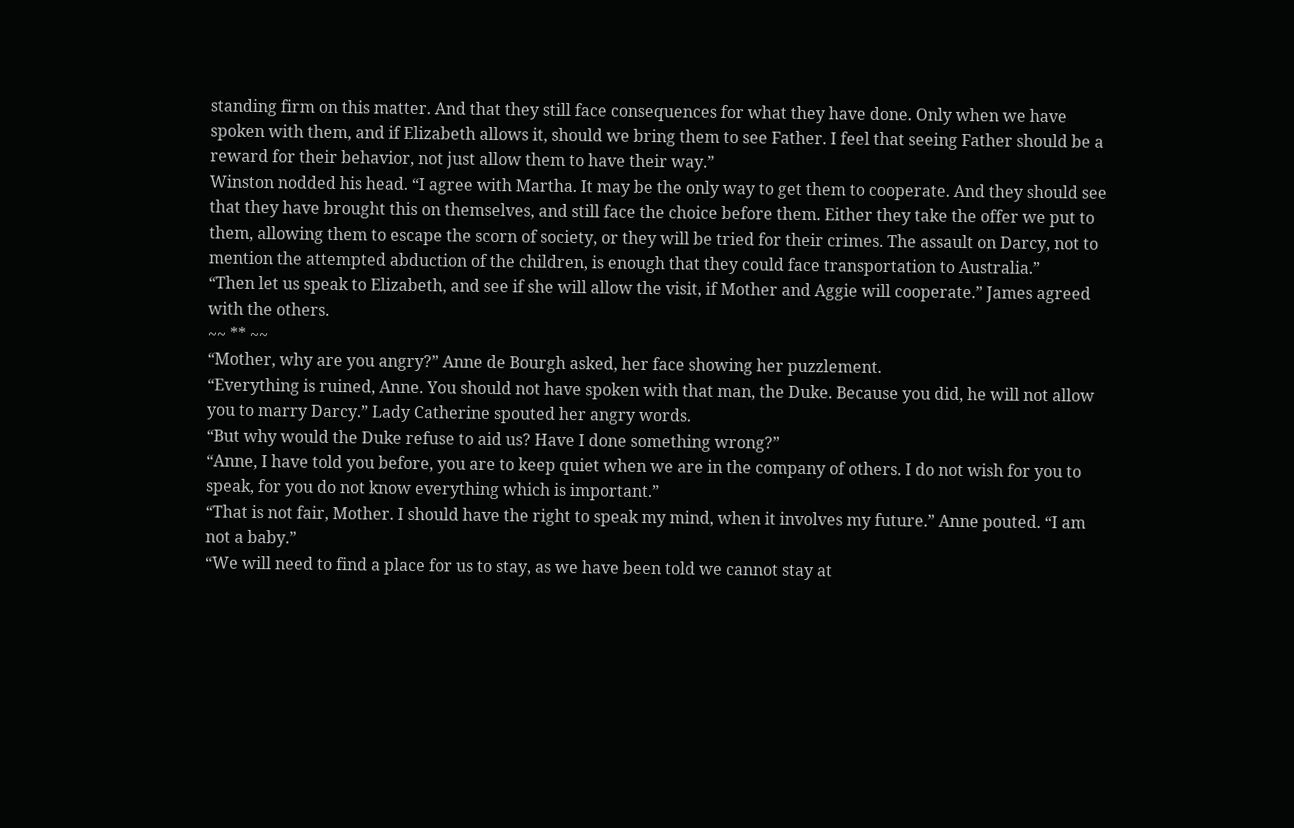standing firm on this matter. And that they still face consequences for what they have done. Only when we have spoken with them, and if Elizabeth allows it, should we bring them to see Father. I feel that seeing Father should be a reward for their behavior, not just allow them to have their way.”
Winston nodded his head. “I agree with Martha. It may be the only way to get them to cooperate. And they should see that they have brought this on themselves, and still face the choice before them. Either they take the offer we put to them, allowing them to escape the scorn of society, or they will be tried for their crimes. The assault on Darcy, not to mention the attempted abduction of the children, is enough that they could face transportation to Australia.”
“Then let us speak to Elizabeth, and see if she will allow the visit, if Mother and Aggie will cooperate.” James agreed with the others.
~~ ** ~~
“Mother, why are you angry?” Anne de Bourgh asked, her face showing her puzzlement.
“Everything is ruined, Anne. You should not have spoken with that man, the Duke. Because you did, he will not allow you to marry Darcy.” Lady Catherine spouted her angry words.
“But why would the Duke refuse to aid us? Have I done something wrong?”
“Anne, I have told you before, you are to keep quiet when we are in the company of others. I do not wish for you to speak, for you do not know everything which is important.”
“That is not fair, Mother. I should have the right to speak my mind, when it involves my future.” Anne pouted. “I am not a baby.”
“We will need to find a place for us to stay, as we have been told we cannot stay at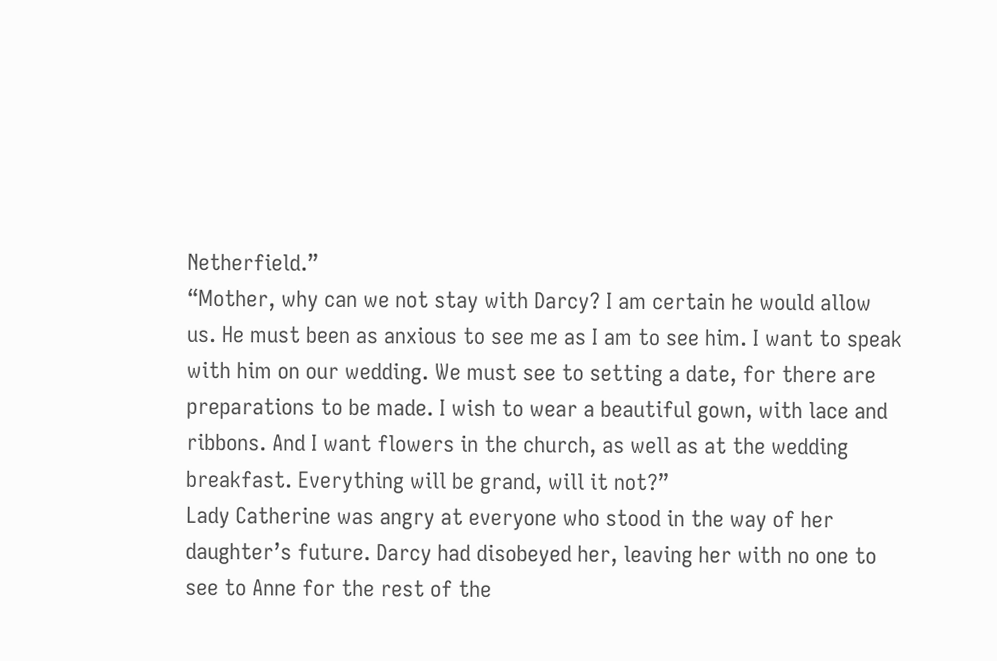Netherfield.”
“Mother, why can we not stay with Darcy? I am certain he would allow us. He must been as anxious to see me as I am to see him. I want to speak with him on our wedding. We must see to setting a date, for there are preparations to be made. I wish to wear a beautiful gown, with lace and ribbons. And I want flowers in the church, as well as at the wedding breakfast. Everything will be grand, will it not?”
Lady Catherine was angry at everyone who stood in the way of her daughter’s future. Darcy had disobeyed her, leaving her with no one to see to Anne for the rest of the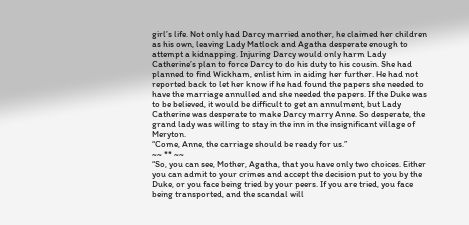girl’s life. Not only had Darcy married another, he claimed her children as his own, leaving Lady Matlock and Agatha desperate enough to attempt a kidnapping. Injuring Darcy would only harm Lady Catherine’s plan to force Darcy to do his duty to his cousin. She had planned to find Wickham, enlist him in aiding her further. He had not reported back to let her know if he had found the papers she needed to have the marriage annulled and she needed the papers. If the Duke was to be believed, it would be difficult to get an annulment, but Lady Catherine was desperate to make Darcy marry Anne. So desperate, the grand lady was willing to stay in the inn in the insignificant village of Meryton.
“Come, Anne, the carriage should be ready for us.”
~~ ** ~~
“So, you can see, Mother, Agatha, that you have only two choices. Either you can admit to your crimes and accept the decision put to you by the Duke, or you face being tried by your peers. If you are tried, you face being transported, and the scandal will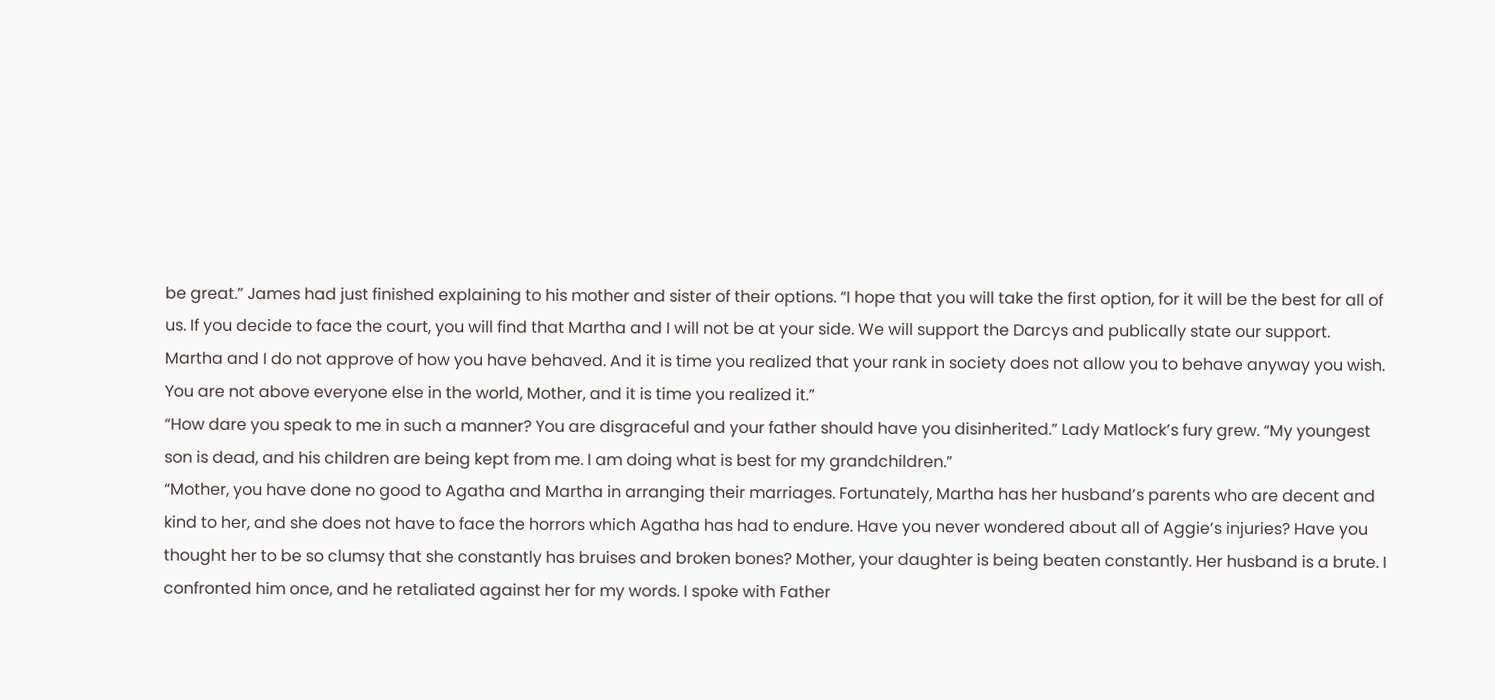be great.” James had just finished explaining to his mother and sister of their options. “I hope that you will take the first option, for it will be the best for all of us. If you decide to face the court, you will find that Martha and I will not be at your side. We will support the Darcys and publically state our support. Martha and I do not approve of how you have behaved. And it is time you realized that your rank in society does not allow you to behave anyway you wish. You are not above everyone else in the world, Mother, and it is time you realized it.”
“How dare you speak to me in such a manner? You are disgraceful and your father should have you disinherited.” Lady Matlock’s fury grew. “My youngest son is dead, and his children are being kept from me. I am doing what is best for my grandchildren.”
“Mother, you have done no good to Agatha and Martha in arranging their marriages. Fortunately, Martha has her husband’s parents who are decent and kind to her, and she does not have to face the horrors which Agatha has had to endure. Have you never wondered about all of Aggie’s injuries? Have you thought her to be so clumsy that she constantly has bruises and broken bones? Mother, your daughter is being beaten constantly. Her husband is a brute. I confronted him once, and he retaliated against her for my words. I spoke with Father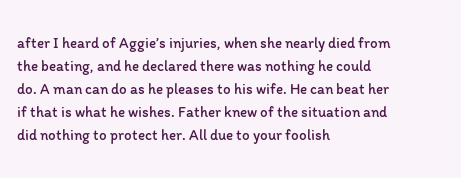after I heard of Aggie’s injuries, when she nearly died from the beating, and he declared there was nothing he could do. A man can do as he pleases to his wife. He can beat her if that is what he wishes. Father knew of the situation and did nothing to protect her. All due to your foolish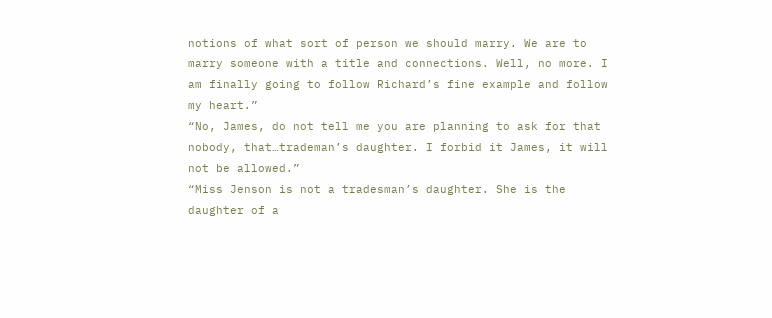notions of what sort of person we should marry. We are to marry someone with a title and connections. Well, no more. I am finally going to follow Richard’s fine example and follow my heart.”
“No, James, do not tell me you are planning to ask for that nobody, that…trademan’s daughter. I forbid it James, it will not be allowed.”
“Miss Jenson is not a tradesman’s daughter. She is the daughter of a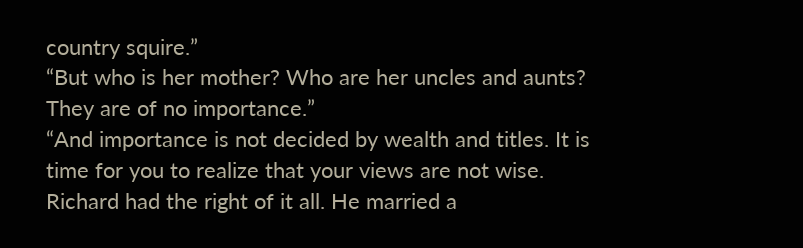country squire.”
“But who is her mother? Who are her uncles and aunts? They are of no importance.”
“And importance is not decided by wealth and titles. It is time for you to realize that your views are not wise. Richard had the right of it all. He married a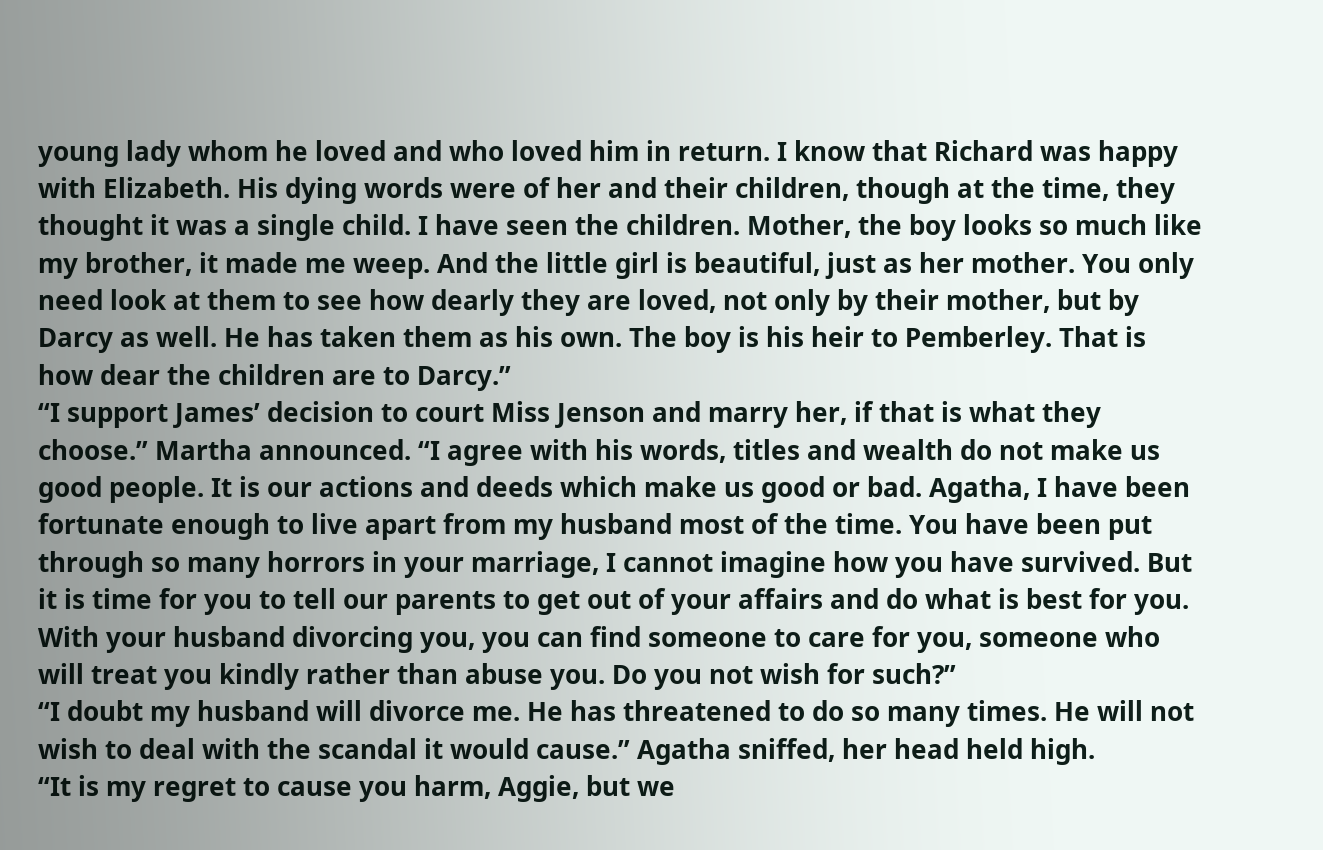young lady whom he loved and who loved him in return. I know that Richard was happy with Elizabeth. His dying words were of her and their children, though at the time, they thought it was a single child. I have seen the children. Mother, the boy looks so much like my brother, it made me weep. And the little girl is beautiful, just as her mother. You only need look at them to see how dearly they are loved, not only by their mother, but by Darcy as well. He has taken them as his own. The boy is his heir to Pemberley. That is how dear the children are to Darcy.”
“I support James’ decision to court Miss Jenson and marry her, if that is what they choose.” Martha announced. “I agree with his words, titles and wealth do not make us good people. It is our actions and deeds which make us good or bad. Agatha, I have been fortunate enough to live apart from my husband most of the time. You have been put through so many horrors in your marriage, I cannot imagine how you have survived. But it is time for you to tell our parents to get out of your affairs and do what is best for you. With your husband divorcing you, you can find someone to care for you, someone who will treat you kindly rather than abuse you. Do you not wish for such?”
“I doubt my husband will divorce me. He has threatened to do so many times. He will not wish to deal with the scandal it would cause.” Agatha sniffed, her head held high.
“It is my regret to cause you harm, Aggie, but we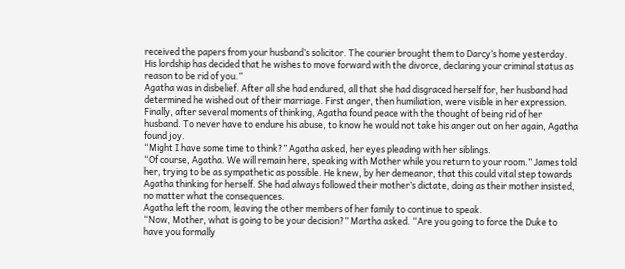received the papers from your husband’s solicitor. The courier brought them to Darcy’s home yesterday. His lordship has decided that he wishes to move forward with the divorce, declaring your criminal status as reason to be rid of you.”
Agatha was in disbelief. After all she had endured, all that she had disgraced herself for, her husband had determined he wished out of their marriage. First anger, then humiliation, were visible in her expression. Finally, after several moments of thinking, Agatha found peace with the thought of being rid of her husband. To never have to endure his abuse, to know he would not take his anger out on her again, Agatha found joy.
“Might I have some time to think?” Agatha asked, her eyes pleading with her siblings.
“Of course, Agatha. We will remain here, speaking with Mother while you return to your room.” James told her, trying to be as sympathetic as possible. He knew, by her demeanor, that this could vital step towards Agatha thinking for herself. She had always followed their mother’s dictate, doing as their mother insisted, no matter what the consequences.
Agatha left the room, leaving the other members of her family to continue to speak.
“Now, Mother, what is going to be your decision?” Martha asked. “Are you going to force the Duke to have you formally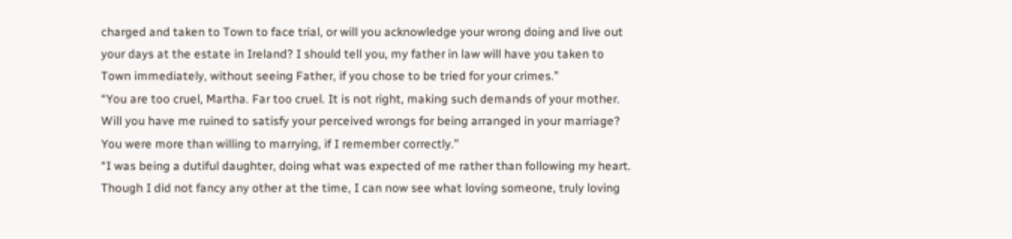charged and taken to Town to face trial, or will you acknowledge your wrong doing and live out your days at the estate in Ireland? I should tell you, my father in law will have you taken to Town immediately, without seeing Father, if you chose to be tried for your crimes.”
“You are too cruel, Martha. Far too cruel. It is not right, making such demands of your mother. Will you have me ruined to satisfy your perceived wrongs for being arranged in your marriage? You were more than willing to marrying, if I remember correctly.”
“I was being a dutiful daughter, doing what was expected of me rather than following my heart. Though I did not fancy any other at the time, I can now see what loving someone, truly loving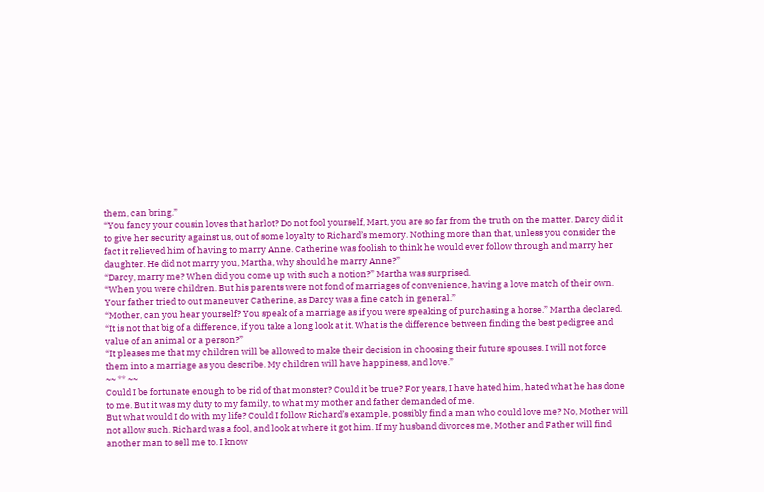them, can bring.”
“You fancy your cousin loves that harlot? Do not fool yourself, Mart, you are so far from the truth on the matter. Darcy did it to give her security against us, out of some loyalty to Richard’s memory. Nothing more than that, unless you consider the fact it relieved him of having to marry Anne. Catherine was foolish to think he would ever follow through and marry her daughter. He did not marry you, Martha, why should he marry Anne?”
“Darcy, marry me? When did you come up with such a notion?” Martha was surprised.
“When you were children. But his parents were not fond of marriages of convenience, having a love match of their own. Your father tried to out maneuver Catherine, as Darcy was a fine catch in general.”
“Mother, can you hear yourself? You speak of a marriage as if you were speaking of purchasing a horse.” Martha declared.
“It is not that big of a difference, if you take a long look at it. What is the difference between finding the best pedigree and value of an animal or a person?”
“It pleases me that my children will be allowed to make their decision in choosing their future spouses. I will not force them into a marriage as you describe. My children will have happiness, and love.”
~~ ** ~~
Could I be fortunate enough to be rid of that monster? Could it be true? For years, I have hated him, hated what he has done to me. But it was my duty to my family, to what my mother and father demanded of me.
But what would I do with my life? Could I follow Richard’s example, possibly find a man who could love me? No, Mother will not allow such. Richard was a fool, and look at where it got him. If my husband divorces me, Mother and Father will find another man to sell me to. I know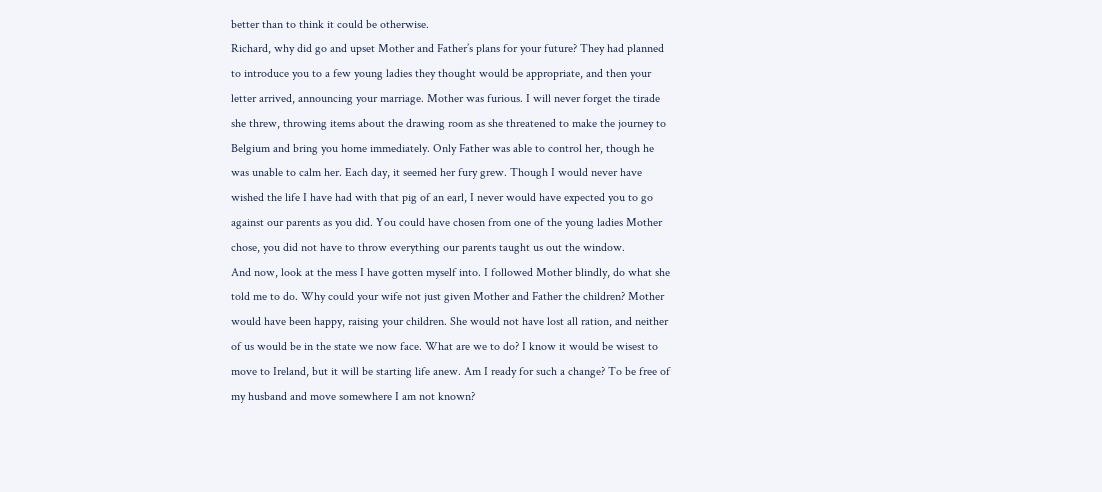better than to think it could be otherwise.
Richard, why did go and upset Mother and Father’s plans for your future? They had planned to introduce you to a few young ladies they thought would be appropriate, and then your letter arrived, announcing your marriage. Mother was furious. I will never forget the tirade she threw, throwing items about the drawing room as she threatened to make the journey to Belgium and bring you home immediately. Only Father was able to control her, though he was unable to calm her. Each day, it seemed her fury grew. Though I would never have wished the life I have had with that pig of an earl, I never would have expected you to go against our parents as you did. You could have chosen from one of the young ladies Mother chose, you did not have to throw everything our parents taught us out the window.
And now, look at the mess I have gotten myself into. I followed Mother blindly, do what she told me to do. Why could your wife not just given Mother and Father the children? Mother would have been happy, raising your children. She would not have lost all ration, and neither of us would be in the state we now face. What are we to do? I know it would be wisest to move to Ireland, but it will be starting life anew. Am I ready for such a change? To be free of my husband and move somewhere I am not known?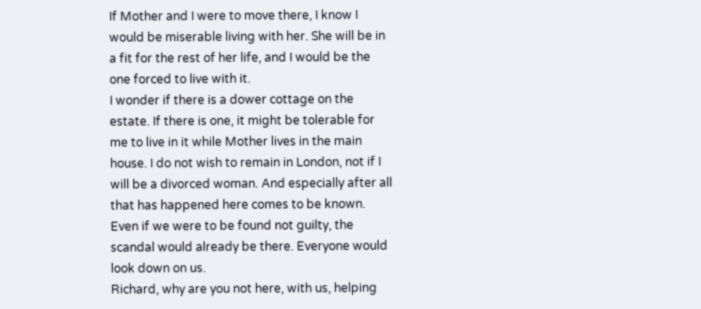If Mother and I were to move there, I know I would be miserable living with her. She will be in a fit for the rest of her life, and I would be the one forced to live with it.
I wonder if there is a dower cottage on the estate. If there is one, it might be tolerable for me to live in it while Mother lives in the main house. I do not wish to remain in London, not if I will be a divorced woman. And especially after all that has happened here comes to be known. Even if we were to be found not guilty, the scandal would already be there. Everyone would look down on us.
Richard, why are you not here, with us, helping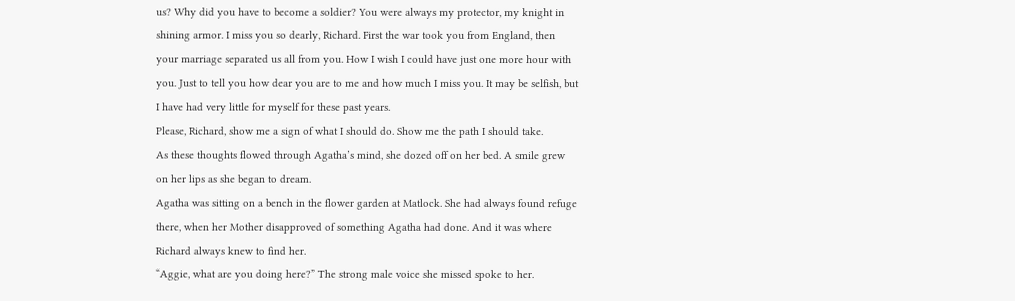us? Why did you have to become a soldier? You were always my protector, my knight in shining armor. I miss you so dearly, Richard. First the war took you from England, then your marriage separated us all from you. How I wish I could have just one more hour with you. Just to tell you how dear you are to me and how much I miss you. It may be selfish, but I have had very little for myself for these past years.
Please, Richard, show me a sign of what I should do. Show me the path I should take.
As these thoughts flowed through Agatha’s mind, she dozed off on her bed. A smile grew on her lips as she began to dream.
Agatha was sitting on a bench in the flower garden at Matlock. She had always found refuge there, when her Mother disapproved of something Agatha had done. And it was where Richard always knew to find her.
“Aggie, what are you doing here?” The strong male voice she missed spoke to her.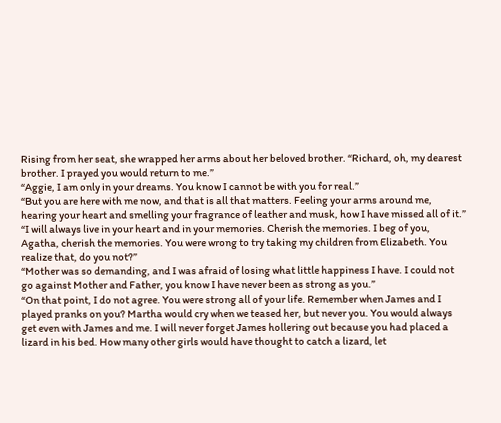Rising from her seat, she wrapped her arms about her beloved brother. “Richard, oh, my dearest brother. I prayed you would return to me.”
“Aggie, I am only in your dreams. You know I cannot be with you for real.”
“But you are here with me now, and that is all that matters. Feeling your arms around me, hearing your heart and smelling your fragrance of leather and musk, how I have missed all of it.”
“I will always live in your heart and in your memories. Cherish the memories. I beg of you, Agatha, cherish the memories. You were wrong to try taking my children from Elizabeth. You realize that, do you not?”
“Mother was so demanding, and I was afraid of losing what little happiness I have. I could not go against Mother and Father, you know I have never been as strong as you.”
“On that point, I do not agree. You were strong all of your life. Remember when James and I played pranks on you? Martha would cry when we teased her, but never you. You would always get even with James and me. I will never forget James hollering out because you had placed a lizard in his bed. How many other girls would have thought to catch a lizard, let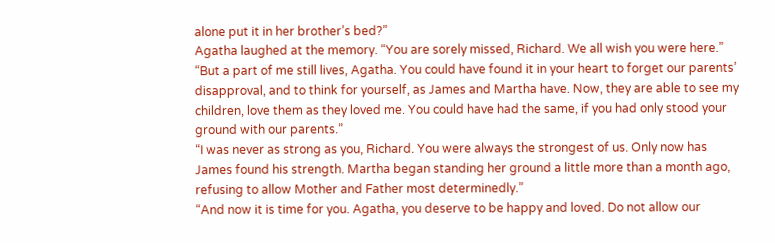alone put it in her brother’s bed?”
Agatha laughed at the memory. “You are sorely missed, Richard. We all wish you were here.”
“But a part of me still lives, Agatha. You could have found it in your heart to forget our parents’ disapproval, and to think for yourself, as James and Martha have. Now, they are able to see my children, love them as they loved me. You could have had the same, if you had only stood your ground with our parents.”
“I was never as strong as you, Richard. You were always the strongest of us. Only now has James found his strength. Martha began standing her ground a little more than a month ago, refusing to allow Mother and Father most determinedly.”
“And now it is time for you. Agatha, you deserve to be happy and loved. Do not allow our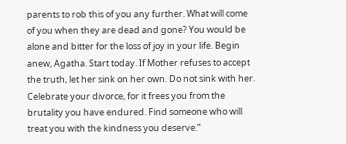parents to rob this of you any further. What will come of you when they are dead and gone? You would be alone and bitter for the loss of joy in your life. Begin anew, Agatha. Start today. If Mother refuses to accept the truth, let her sink on her own. Do not sink with her. Celebrate your divorce, for it frees you from the brutality you have endured. Find someone who will treat you with the kindness you deserve.”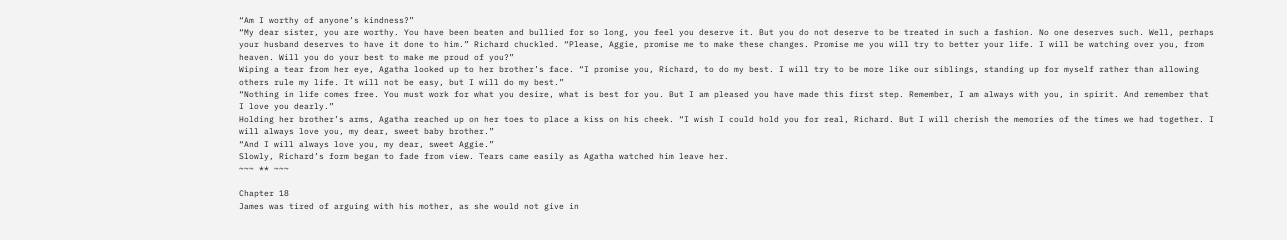“Am I worthy of anyone’s kindness?”
“My dear sister, you are worthy. You have been beaten and bullied for so long, you feel you deserve it. But you do not deserve to be treated in such a fashion. No one deserves such. Well, perhaps your husband deserves to have it done to him.” Richard chuckled. “Please, Aggie, promise me to make these changes. Promise me you will try to better your life. I will be watching over you, from heaven. Will you do your best to make me proud of you?”
Wiping a tear from her eye, Agatha looked up to her brother’s face. “I promise you, Richard, to do my best. I will try to be more like our siblings, standing up for myself rather than allowing others rule my life. It will not be easy, but I will do my best.”
“Nothing in life comes free. You must work for what you desire, what is best for you. But I am pleased you have made this first step. Remember, I am always with you, in spirit. And remember that I love you dearly.”
Holding her brother’s arms, Agatha reached up on her toes to place a kiss on his cheek. “I wish I could hold you for real, Richard. But I will cherish the memories of the times we had together. I will always love you, my dear, sweet baby brother.”
“And I will always love you, my dear, sweet Aggie.”
Slowly, Richard’s form began to fade from view. Tears came easily as Agatha watched him leave her.
~~~ ** ~~~

Chapter 18
James was tired of arguing with his mother, as she would not give in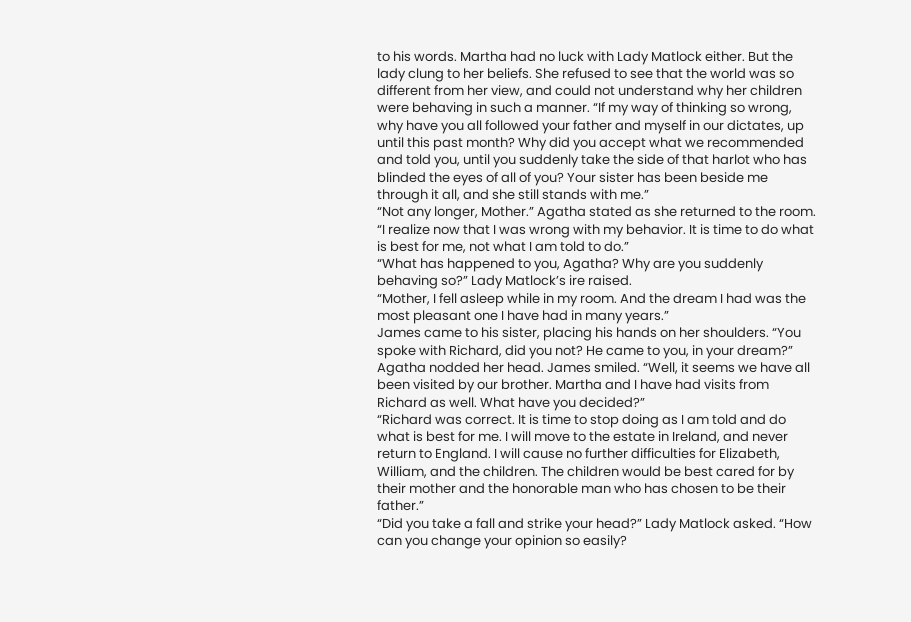to his words. Martha had no luck with Lady Matlock either. But the lady clung to her beliefs. She refused to see that the world was so different from her view, and could not understand why her children were behaving in such a manner. “If my way of thinking so wrong, why have you all followed your father and myself in our dictates, up until this past month? Why did you accept what we recommended and told you, until you suddenly take the side of that harlot who has blinded the eyes of all of you? Your sister has been beside me through it all, and she still stands with me.”
“Not any longer, Mother.” Agatha stated as she returned to the room. “I realize now that I was wrong with my behavior. It is time to do what is best for me, not what I am told to do.”
“What has happened to you, Agatha? Why are you suddenly behaving so?” Lady Matlock’s ire raised.
“Mother, I fell asleep while in my room. And the dream I had was the most pleasant one I have had in many years.”
James came to his sister, placing his hands on her shoulders. “You spoke with Richard, did you not? He came to you, in your dream?”
Agatha nodded her head. James smiled. “Well, it seems we have all been visited by our brother. Martha and I have had visits from Richard as well. What have you decided?”
“Richard was correct. It is time to stop doing as I am told and do what is best for me. I will move to the estate in Ireland, and never return to England. I will cause no further difficulties for Elizabeth, William, and the children. The children would be best cared for by their mother and the honorable man who has chosen to be their father.”
“Did you take a fall and strike your head?” Lady Matlock asked. “How can you change your opinion so easily?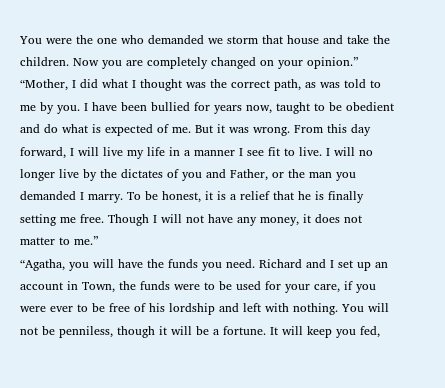You were the one who demanded we storm that house and take the children. Now you are completely changed on your opinion.”
“Mother, I did what I thought was the correct path, as was told to me by you. I have been bullied for years now, taught to be obedient and do what is expected of me. But it was wrong. From this day forward, I will live my life in a manner I see fit to live. I will no longer live by the dictates of you and Father, or the man you demanded I marry. To be honest, it is a relief that he is finally setting me free. Though I will not have any money, it does not matter to me.”
“Agatha, you will have the funds you need. Richard and I set up an account in Town, the funds were to be used for your care, if you were ever to be free of his lordship and left with nothing. You will not be penniless, though it will be a fortune. It will keep you fed,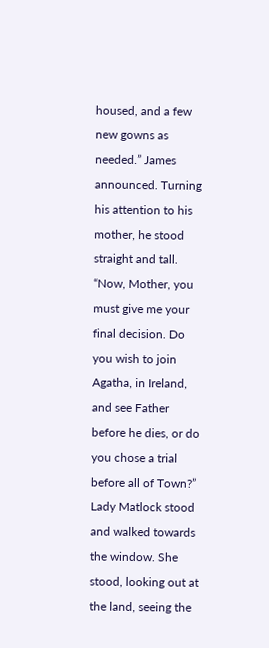housed, and a few new gowns as needed.” James announced. Turning his attention to his mother, he stood straight and tall. “Now, Mother, you must give me your final decision. Do you wish to join Agatha, in Ireland, and see Father before he dies, or do you chose a trial before all of Town?”
Lady Matlock stood and walked towards the window. She stood, looking out at the land, seeing the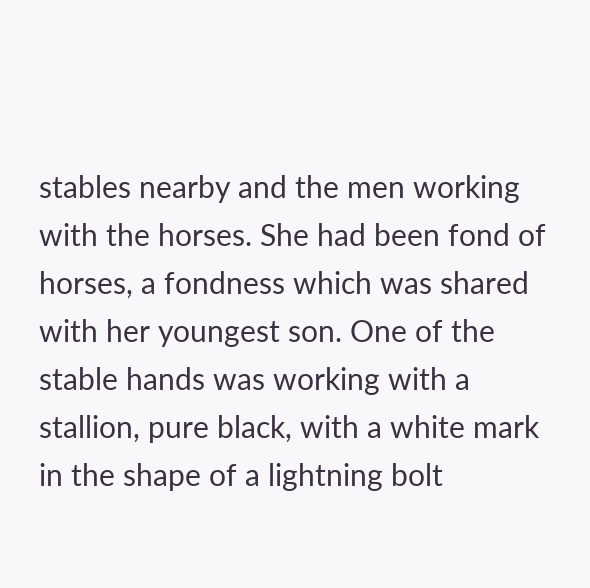stables nearby and the men working with the horses. She had been fond of horses, a fondness which was shared with her youngest son. One of the stable hands was working with a stallion, pure black, with a white mark in the shape of a lightning bolt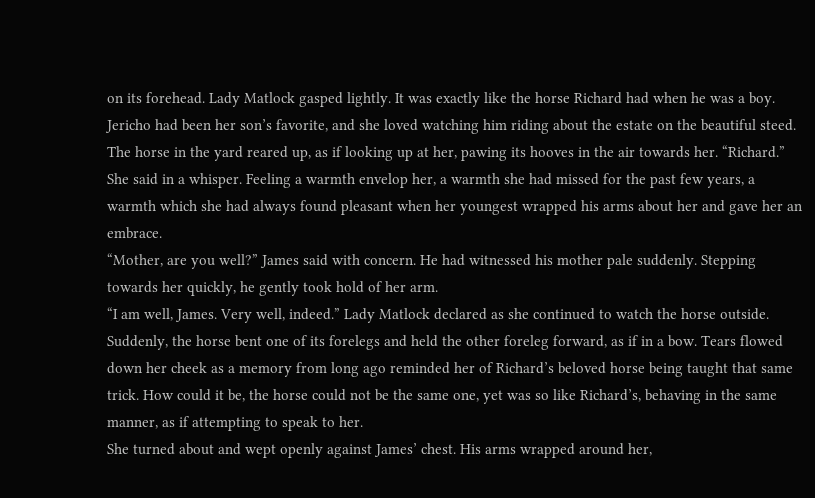on its forehead. Lady Matlock gasped lightly. It was exactly like the horse Richard had when he was a boy. Jericho had been her son’s favorite, and she loved watching him riding about the estate on the beautiful steed. The horse in the yard reared up, as if looking up at her, pawing its hooves in the air towards her. “Richard.” She said in a whisper. Feeling a warmth envelop her, a warmth she had missed for the past few years, a warmth which she had always found pleasant when her youngest wrapped his arms about her and gave her an embrace.
“Mother, are you well?” James said with concern. He had witnessed his mother pale suddenly. Stepping towards her quickly, he gently took hold of her arm.
“I am well, James. Very well, indeed.” Lady Matlock declared as she continued to watch the horse outside. Suddenly, the horse bent one of its forelegs and held the other foreleg forward, as if in a bow. Tears flowed down her cheek as a memory from long ago reminded her of Richard’s beloved horse being taught that same trick. How could it be, the horse could not be the same one, yet was so like Richard’s, behaving in the same manner, as if attempting to speak to her.
She turned about and wept openly against James’ chest. His arms wrapped around her,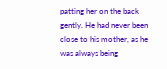patting her on the back gently. He had never been close to his mother, as he was always being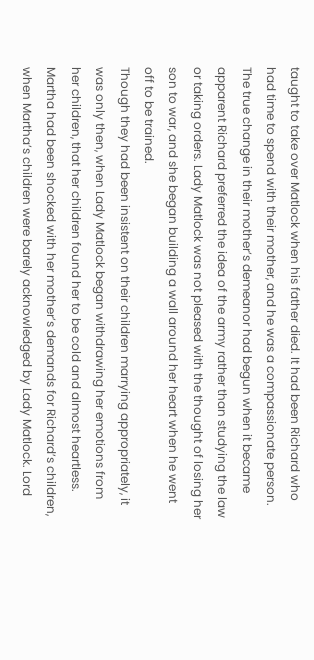taught to take over Matlock when his father died. It had been Richard who had time to spend with their mother, and he was a compassionate person. The true change in their mother’s demeanor had begun when it became apparent Richard preferred the idea of the army rather than studying the law or taking orders. Lady Matlock was not pleased with the thought of losing her son to war, and she began building a wall around her heart when he went off to be trained.
Though they had been insistent on their children marrying appropriately, it was only then, when Lady Matlock began withdrawing her emotions from her children, that her children found her to be cold and almost heartless. Martha had been shocked with her mother’s demands for Richard’s children, when Martha’s children were barely acknowledged by Lady Matlock. Lord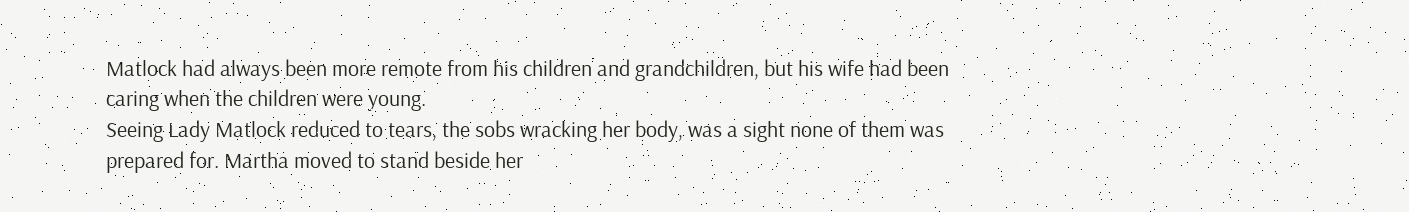Matlock had always been more remote from his children and grandchildren, but his wife had been caring when the children were young.
Seeing Lady Matlock reduced to tears, the sobs wracking her body, was a sight none of them was prepared for. Martha moved to stand beside her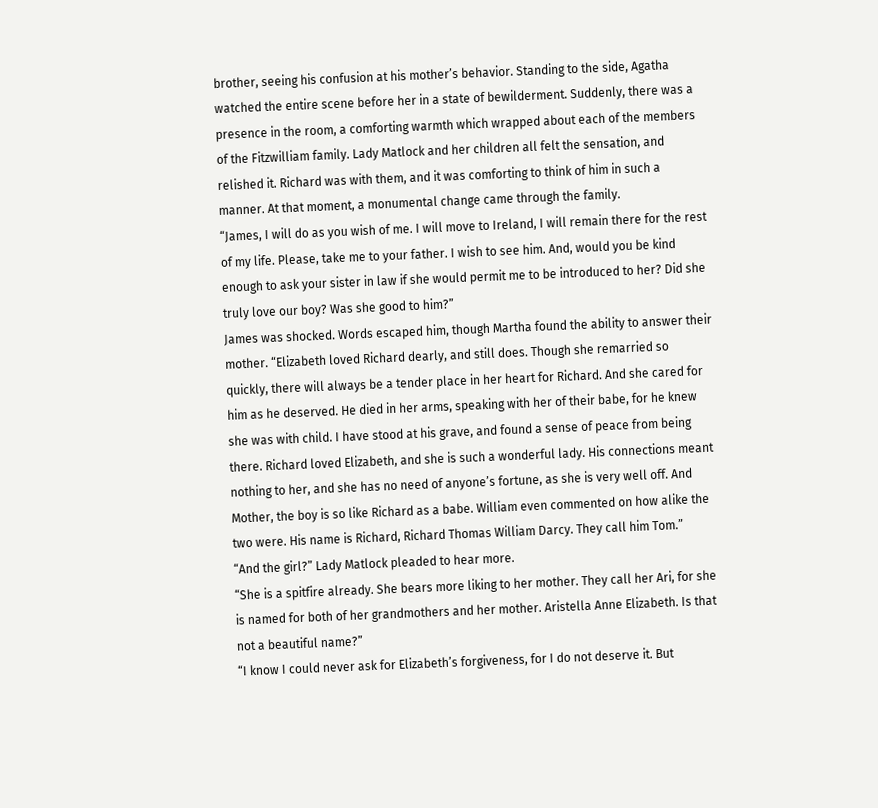brother, seeing his confusion at his mother’s behavior. Standing to the side, Agatha watched the entire scene before her in a state of bewilderment. Suddenly, there was a presence in the room, a comforting warmth which wrapped about each of the members of the Fitzwilliam family. Lady Matlock and her children all felt the sensation, and relished it. Richard was with them, and it was comforting to think of him in such a manner. At that moment, a monumental change came through the family.
“James, I will do as you wish of me. I will move to Ireland, I will remain there for the rest of my life. Please, take me to your father. I wish to see him. And, would you be kind enough to ask your sister in law if she would permit me to be introduced to her? Did she truly love our boy? Was she good to him?”
James was shocked. Words escaped him, though Martha found the ability to answer their mother. “Elizabeth loved Richard dearly, and still does. Though she remarried so quickly, there will always be a tender place in her heart for Richard. And she cared for him as he deserved. He died in her arms, speaking with her of their babe, for he knew she was with child. I have stood at his grave, and found a sense of peace from being there. Richard loved Elizabeth, and she is such a wonderful lady. His connections meant nothing to her, and she has no need of anyone’s fortune, as she is very well off. And Mother, the boy is so like Richard as a babe. William even commented on how alike the two were. His name is Richard, Richard Thomas William Darcy. They call him Tom.”
“And the girl?” Lady Matlock pleaded to hear more.
“She is a spitfire already. She bears more liking to her mother. They call her Ari, for she is named for both of her grandmothers and her mother. Aristella Anne Elizabeth. Is that not a beautiful name?”
“I know I could never ask for Elizabeth’s forgiveness, for I do not deserve it. But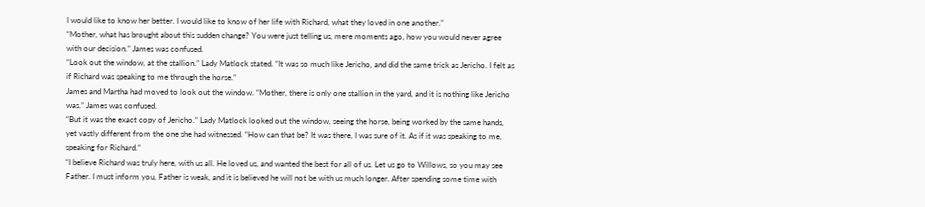I would like to know her better. I would like to know of her life with Richard, what they loved in one another.”
“Mother, what has brought about this sudden change? You were just telling us, mere moments ago, how you would never agree with our decision.” James was confused.
“Look out the window, at the stallion.” Lady Matlock stated. “It was so much like Jericho, and did the same trick as Jericho. I felt as if Richard was speaking to me through the horse.”
James and Martha had moved to look out the window. “Mother, there is only one stallion in the yard, and it is nothing like Jericho was.” James was confused.
“But it was the exact copy of Jericho.” Lady Matlock looked out the window, seeing the horse, being worked by the same hands, yet vastly different from the one she had witnessed. “How can that be? It was there, I was sure of it. As if it was speaking to me, speaking for Richard.”
“I believe Richard was truly here, with us all. He loved us, and wanted the best for all of us. Let us go to Willows, so you may see Father. I must inform you, Father is weak, and it is believed he will not be with us much longer. After spending some time with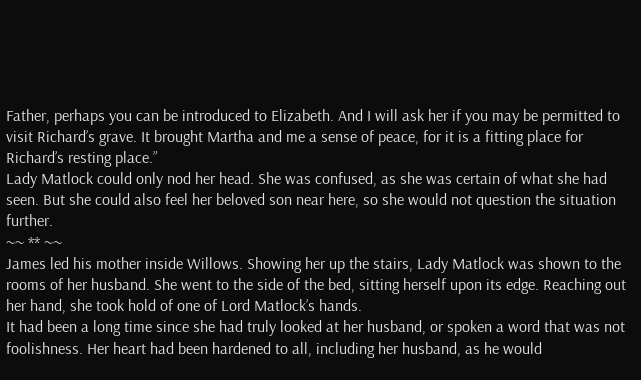Father, perhaps you can be introduced to Elizabeth. And I will ask her if you may be permitted to visit Richard’s grave. It brought Martha and me a sense of peace, for it is a fitting place for Richard’s resting place.”
Lady Matlock could only nod her head. She was confused, as she was certain of what she had seen. But she could also feel her beloved son near here, so she would not question the situation further.
~~ ** ~~
James led his mother inside Willows. Showing her up the stairs, Lady Matlock was shown to the rooms of her husband. She went to the side of the bed, sitting herself upon its edge. Reaching out her hand, she took hold of one of Lord Matlock’s hands.
It had been a long time since she had truly looked at her husband, or spoken a word that was not foolishness. Her heart had been hardened to all, including her husband, as he would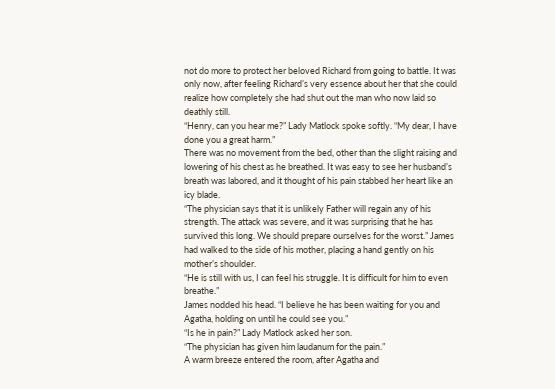not do more to protect her beloved Richard from going to battle. It was only now, after feeling Richard’s very essence about her that she could realize how completely she had shut out the man who now laid so deathly still.
“Henry, can you hear me?” Lady Matlock spoke softly. “My dear, I have done you a great harm.”
There was no movement from the bed, other than the slight raising and lowering of his chest as he breathed. It was easy to see her husband’s breath was labored, and it thought of his pain stabbed her heart like an icy blade.
“The physician says that it is unlikely Father will regain any of his strength. The attack was severe, and it was surprising that he has survived this long. We should prepare ourselves for the worst.” James had walked to the side of his mother, placing a hand gently on his mother’s shoulder.
“He is still with us, I can feel his struggle. It is difficult for him to even breathe.”
James nodded his head. “I believe he has been waiting for you and Agatha, holding on until he could see you.”
“Is he in pain?” Lady Matlock asked her son.
“The physician has given him laudanum for the pain.”
A warm breeze entered the room, after Agatha and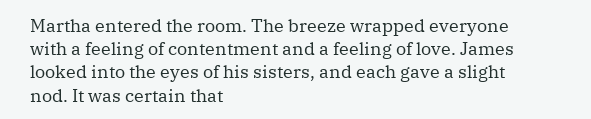Martha entered the room. The breeze wrapped everyone with a feeling of contentment and a feeling of love. James looked into the eyes of his sisters, and each gave a slight nod. It was certain that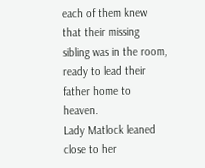each of them knew that their missing sibling was in the room, ready to lead their father home to heaven.
Lady Matlock leaned close to her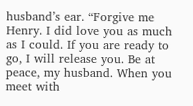husband’s ear. “Forgive me Henry. I did love you as much as I could. If you are ready to go, I will release you. Be at peace, my husband. When you meet with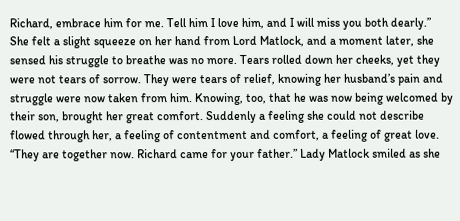Richard, embrace him for me. Tell him I love him, and I will miss you both dearly.”
She felt a slight squeeze on her hand from Lord Matlock, and a moment later, she sensed his struggle to breathe was no more. Tears rolled down her cheeks, yet they were not tears of sorrow. They were tears of relief, knowing her husband’s pain and struggle were now taken from him. Knowing, too, that he was now being welcomed by their son, brought her great comfort. Suddenly a feeling she could not describe flowed through her, a feeling of contentment and comfort, a feeling of great love.
“They are together now. Richard came for your father.” Lady Matlock smiled as she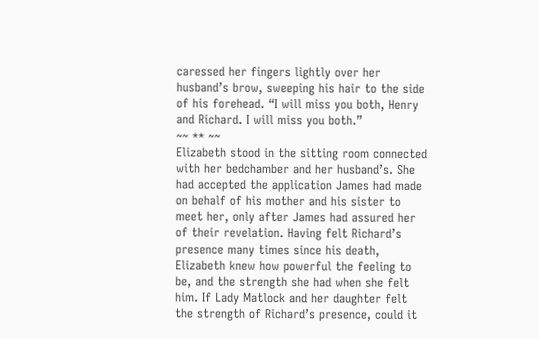caressed her fingers lightly over her husband’s brow, sweeping his hair to the side of his forehead. “I will miss you both, Henry and Richard. I will miss you both.”
~~ ** ~~
Elizabeth stood in the sitting room connected with her bedchamber and her husband’s. She had accepted the application James had made on behalf of his mother and his sister to meet her, only after James had assured her of their revelation. Having felt Richard’s presence many times since his death, Elizabeth knew how powerful the feeling to be, and the strength she had when she felt him. If Lady Matlock and her daughter felt the strength of Richard’s presence, could it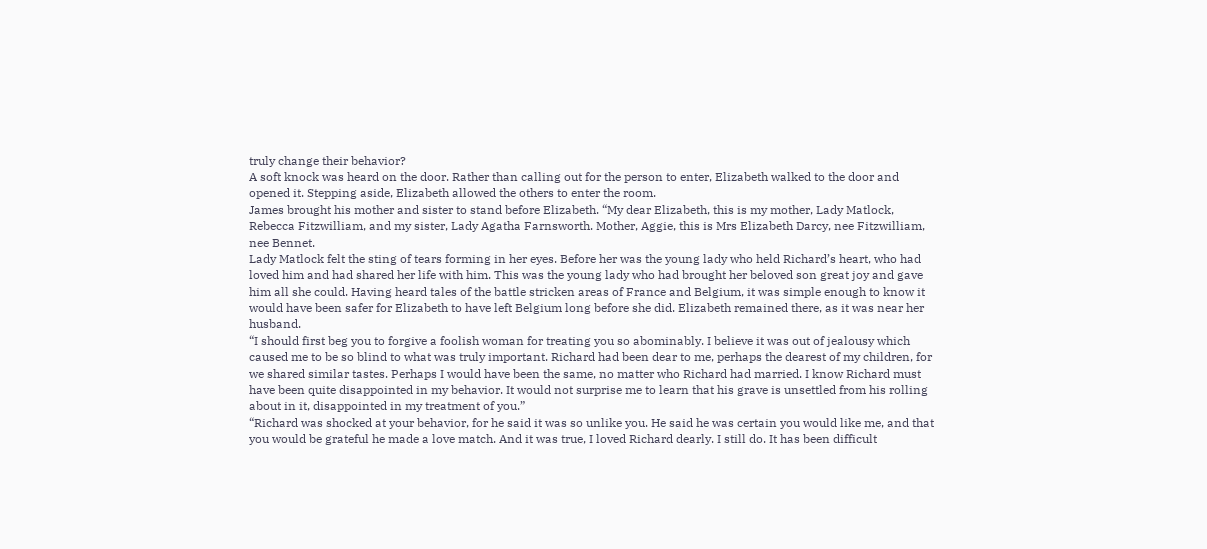truly change their behavior?
A soft knock was heard on the door. Rather than calling out for the person to enter, Elizabeth walked to the door and opened it. Stepping aside, Elizabeth allowed the others to enter the room.
James brought his mother and sister to stand before Elizabeth. “My dear Elizabeth, this is my mother, Lady Matlock, Rebecca Fitzwilliam, and my sister, Lady Agatha Farnsworth. Mother, Aggie, this is Mrs Elizabeth Darcy, nee Fitzwilliam, nee Bennet.
Lady Matlock felt the sting of tears forming in her eyes. Before her was the young lady who held Richard’s heart, who had loved him and had shared her life with him. This was the young lady who had brought her beloved son great joy and gave him all she could. Having heard tales of the battle stricken areas of France and Belgium, it was simple enough to know it would have been safer for Elizabeth to have left Belgium long before she did. Elizabeth remained there, as it was near her husband.
“I should first beg you to forgive a foolish woman for treating you so abominably. I believe it was out of jealousy which caused me to be so blind to what was truly important. Richard had been dear to me, perhaps the dearest of my children, for we shared similar tastes. Perhaps I would have been the same, no matter who Richard had married. I know Richard must have been quite disappointed in my behavior. It would not surprise me to learn that his grave is unsettled from his rolling about in it, disappointed in my treatment of you.”
“Richard was shocked at your behavior, for he said it was so unlike you. He said he was certain you would like me, and that you would be grateful he made a love match. And it was true, I loved Richard dearly. I still do. It has been difficult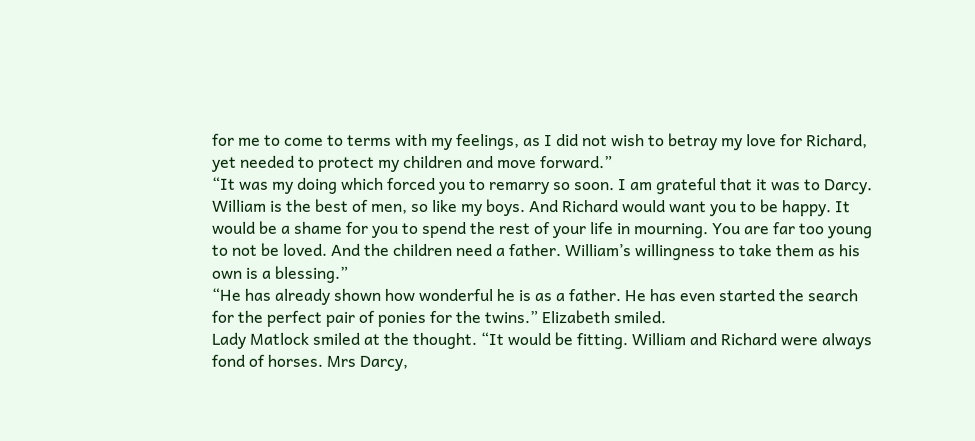for me to come to terms with my feelings, as I did not wish to betray my love for Richard, yet needed to protect my children and move forward.”
“It was my doing which forced you to remarry so soon. I am grateful that it was to Darcy. William is the best of men, so like my boys. And Richard would want you to be happy. It would be a shame for you to spend the rest of your life in mourning. You are far too young to not be loved. And the children need a father. William’s willingness to take them as his own is a blessing.”
“He has already shown how wonderful he is as a father. He has even started the search for the perfect pair of ponies for the twins.” Elizabeth smiled.
Lady Matlock smiled at the thought. “It would be fitting. William and Richard were always fond of horses. Mrs Darcy,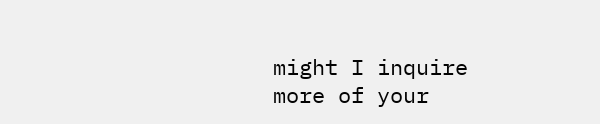might I inquire more of your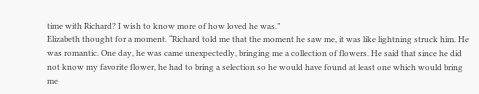time with Richard? I wish to know more of how loved he was.”
Elizabeth thought for a moment. “Richard told me that the moment he saw me, it was like lightning struck him. He was romantic. One day, he was came unexpectedly, bringing me a collection of flowers. He said that since he did not know my favorite flower, he had to bring a selection so he would have found at least one which would bring me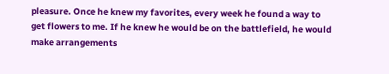pleasure. Once he knew my favorites, every week he found a way to get flowers to me. If he knew he would be on the battlefield, he would make arrangements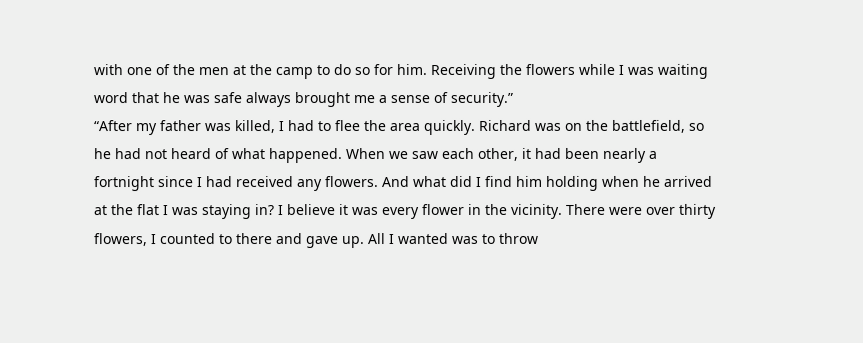with one of the men at the camp to do so for him. Receiving the flowers while I was waiting word that he was safe always brought me a sense of security.”
“After my father was killed, I had to flee the area quickly. Richard was on the battlefield, so he had not heard of what happened. When we saw each other, it had been nearly a fortnight since I had received any flowers. And what did I find him holding when he arrived at the flat I was staying in? I believe it was every flower in the vicinity. There were over thirty flowers, I counted to there and gave up. All I wanted was to throw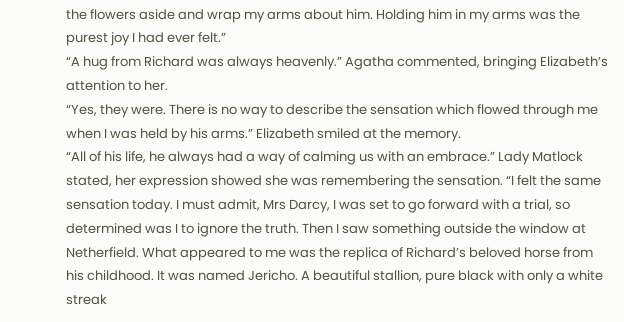the flowers aside and wrap my arms about him. Holding him in my arms was the purest joy I had ever felt.”
“A hug from Richard was always heavenly.” Agatha commented, bringing Elizabeth’s attention to her.
“Yes, they were. There is no way to describe the sensation which flowed through me when I was held by his arms.” Elizabeth smiled at the memory.
“All of his life, he always had a way of calming us with an embrace.” Lady Matlock stated, her expression showed she was remembering the sensation. “I felt the same sensation today. I must admit, Mrs Darcy, I was set to go forward with a trial, so determined was I to ignore the truth. Then I saw something outside the window at Netherfield. What appeared to me was the replica of Richard’s beloved horse from his childhood. It was named Jericho. A beautiful stallion, pure black with only a white streak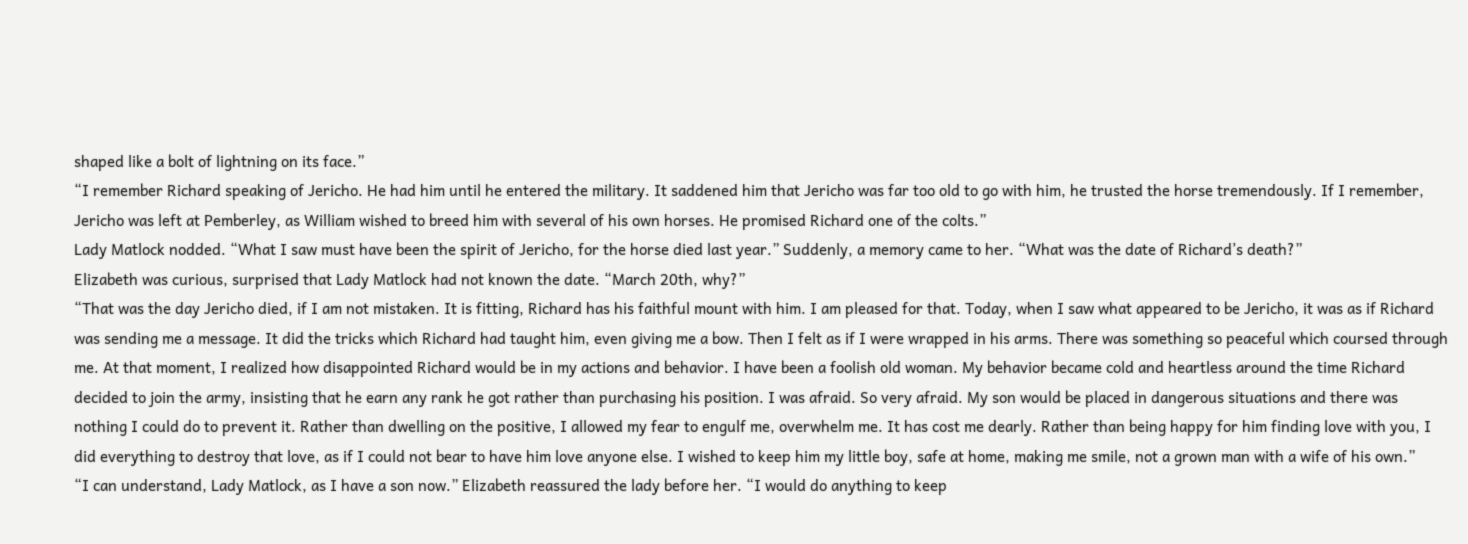shaped like a bolt of lightning on its face.”
“I remember Richard speaking of Jericho. He had him until he entered the military. It saddened him that Jericho was far too old to go with him, he trusted the horse tremendously. If I remember, Jericho was left at Pemberley, as William wished to breed him with several of his own horses. He promised Richard one of the colts.”
Lady Matlock nodded. “What I saw must have been the spirit of Jericho, for the horse died last year.” Suddenly, a memory came to her. “What was the date of Richard’s death?”
Elizabeth was curious, surprised that Lady Matlock had not known the date. “March 20th, why?”
“That was the day Jericho died, if I am not mistaken. It is fitting, Richard has his faithful mount with him. I am pleased for that. Today, when I saw what appeared to be Jericho, it was as if Richard was sending me a message. It did the tricks which Richard had taught him, even giving me a bow. Then I felt as if I were wrapped in his arms. There was something so peaceful which coursed through me. At that moment, I realized how disappointed Richard would be in my actions and behavior. I have been a foolish old woman. My behavior became cold and heartless around the time Richard decided to join the army, insisting that he earn any rank he got rather than purchasing his position. I was afraid. So very afraid. My son would be placed in dangerous situations and there was nothing I could do to prevent it. Rather than dwelling on the positive, I allowed my fear to engulf me, overwhelm me. It has cost me dearly. Rather than being happy for him finding love with you, I did everything to destroy that love, as if I could not bear to have him love anyone else. I wished to keep him my little boy, safe at home, making me smile, not a grown man with a wife of his own.”
“I can understand, Lady Matlock, as I have a son now.” Elizabeth reassured the lady before her. “I would do anything to keep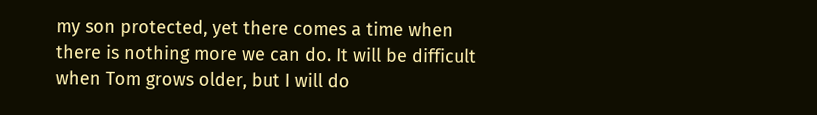my son protected, yet there comes a time when there is nothing more we can do. It will be difficult when Tom grows older, but I will do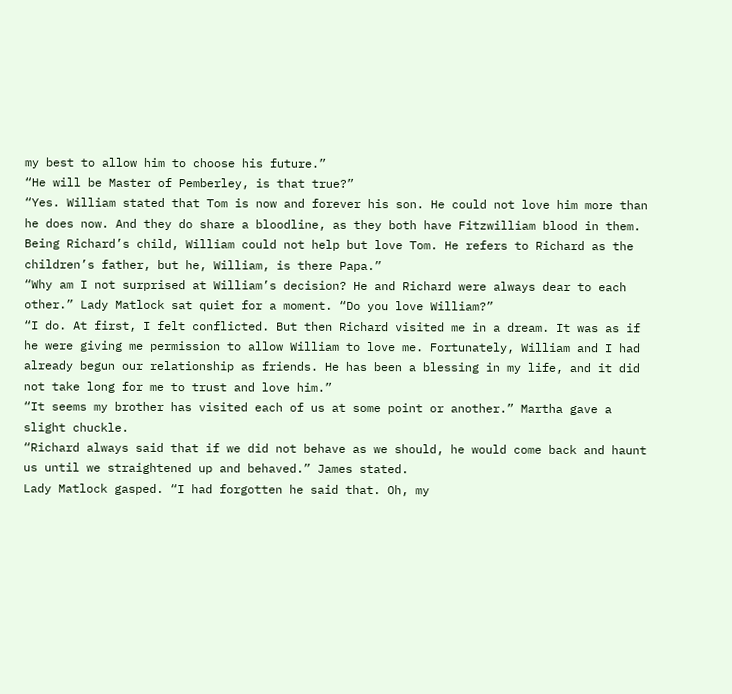my best to allow him to choose his future.”
“He will be Master of Pemberley, is that true?”
“Yes. William stated that Tom is now and forever his son. He could not love him more than he does now. And they do share a bloodline, as they both have Fitzwilliam blood in them. Being Richard’s child, William could not help but love Tom. He refers to Richard as the children’s father, but he, William, is there Papa.”
“Why am I not surprised at William’s decision? He and Richard were always dear to each other.” Lady Matlock sat quiet for a moment. “Do you love William?”
“I do. At first, I felt conflicted. But then Richard visited me in a dream. It was as if he were giving me permission to allow William to love me. Fortunately, William and I had already begun our relationship as friends. He has been a blessing in my life, and it did not take long for me to trust and love him.”
“It seems my brother has visited each of us at some point or another.” Martha gave a slight chuckle.
“Richard always said that if we did not behave as we should, he would come back and haunt us until we straightened up and behaved.” James stated.
Lady Matlock gasped. “I had forgotten he said that. Oh, my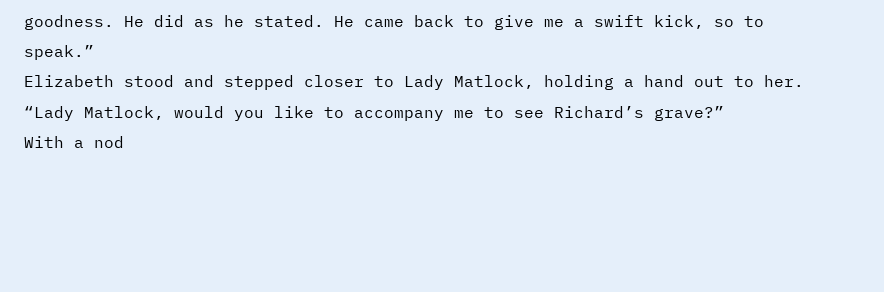goodness. He did as he stated. He came back to give me a swift kick, so to speak.”
Elizabeth stood and stepped closer to Lady Matlock, holding a hand out to her. “Lady Matlock, would you like to accompany me to see Richard’s grave?”
With a nod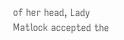of her head, Lady Matlock accepted the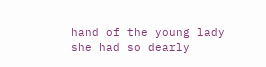hand of the young lady she had so dearly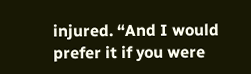injured. “And I would prefer it if you were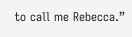to call me Rebecca.”